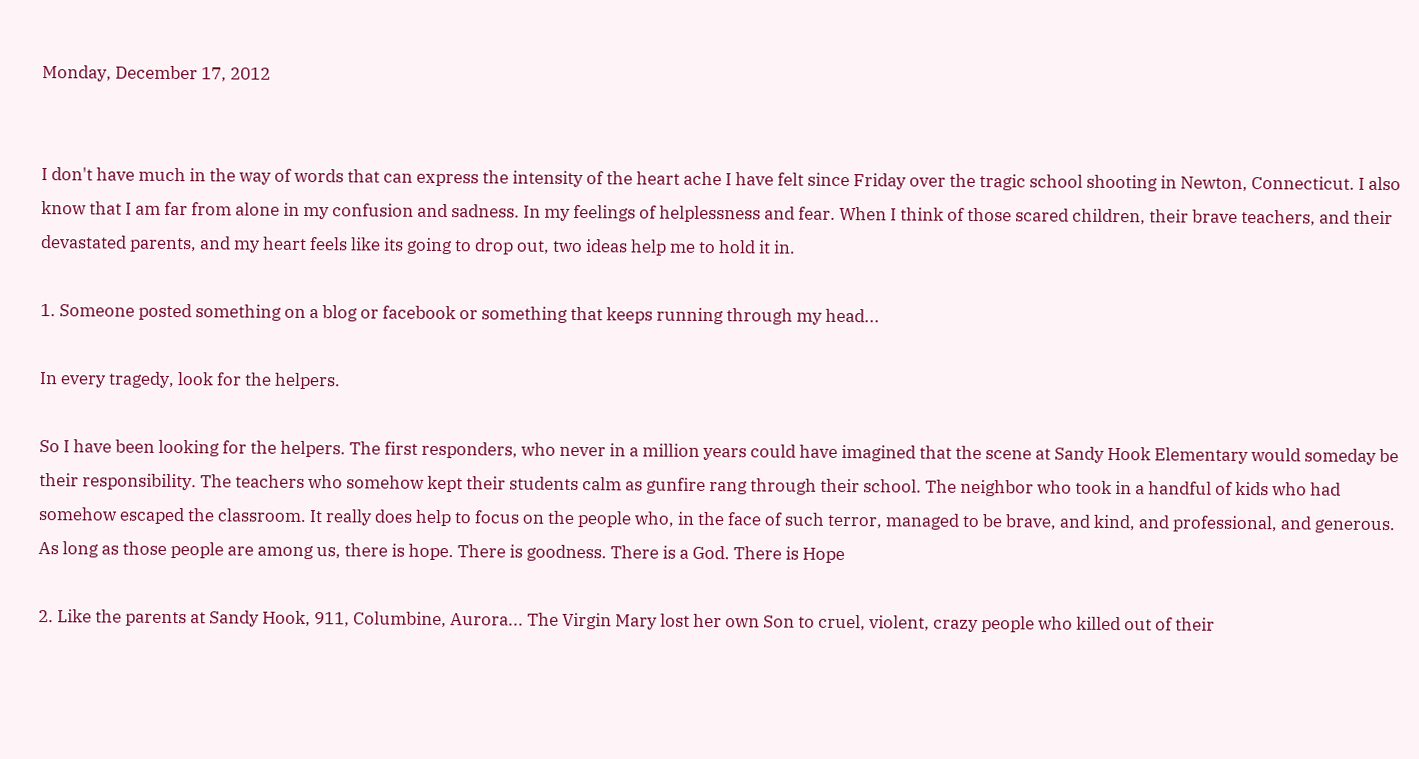Monday, December 17, 2012


I don't have much in the way of words that can express the intensity of the heart ache I have felt since Friday over the tragic school shooting in Newton, Connecticut. I also know that I am far from alone in my confusion and sadness. In my feelings of helplessness and fear. When I think of those scared children, their brave teachers, and their devastated parents, and my heart feels like its going to drop out, two ideas help me to hold it in.

1. Someone posted something on a blog or facebook or something that keeps running through my head...

In every tragedy, look for the helpers.

So I have been looking for the helpers. The first responders, who never in a million years could have imagined that the scene at Sandy Hook Elementary would someday be their responsibility. The teachers who somehow kept their students calm as gunfire rang through their school. The neighbor who took in a handful of kids who had somehow escaped the classroom. It really does help to focus on the people who, in the face of such terror, managed to be brave, and kind, and professional, and generous. As long as those people are among us, there is hope. There is goodness. There is a God. There is Hope

2. Like the parents at Sandy Hook, 911, Columbine, Aurora... The Virgin Mary lost her own Son to cruel, violent, crazy people who killed out of their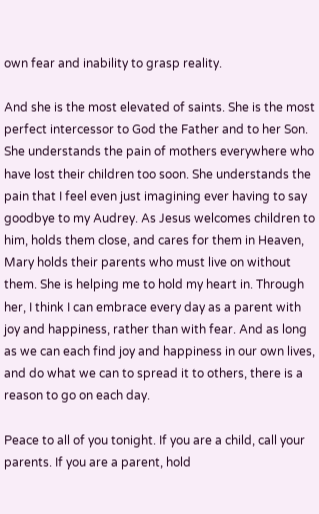own fear and inability to grasp reality.

And she is the most elevated of saints. She is the most perfect intercessor to God the Father and to her Son. She understands the pain of mothers everywhere who have lost their children too soon. She understands the pain that I feel even just imagining ever having to say goodbye to my Audrey. As Jesus welcomes children to him, holds them close, and cares for them in Heaven, Mary holds their parents who must live on without them. She is helping me to hold my heart in. Through her, I think I can embrace every day as a parent with joy and happiness, rather than with fear. And as long as we can each find joy and happiness in our own lives, and do what we can to spread it to others, there is a reason to go on each day.

Peace to all of you tonight. If you are a child, call your parents. If you are a parent, hold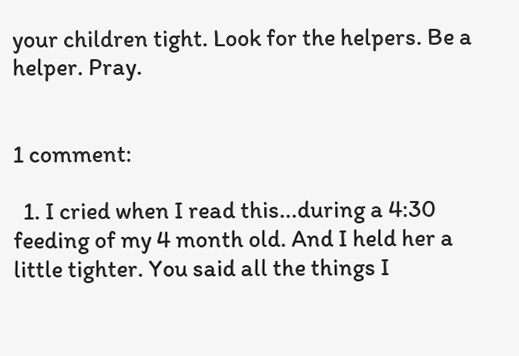your children tight. Look for the helpers. Be a helper. Pray.


1 comment:

  1. I cried when I read this...during a 4:30 feeding of my 4 month old. And I held her a little tighter. You said all the things I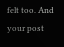felt too. And your post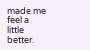made me feel a little better.